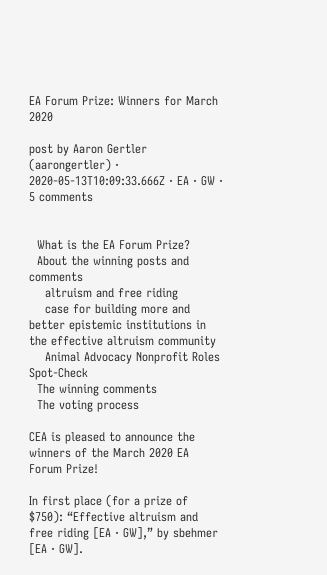EA Forum Prize: Winners for March 2020

post by Aaron Gertler (aarongertler) · 2020-05-13T10:09:33.666Z · EA · GW · 5 comments


  What is the EA Forum Prize?
  About the winning posts and comments
    altruism and free riding
    case for building more and better epistemic institutions in the effective altruism community
    Animal Advocacy Nonprofit Roles Spot-Check
  The winning comments
  The voting process

CEA is pleased to announce the winners of the March 2020 EA Forum Prize!

In first place (for a prize of $750): “Effective altruism and free riding [EA · GW],” by sbehmer [EA · GW].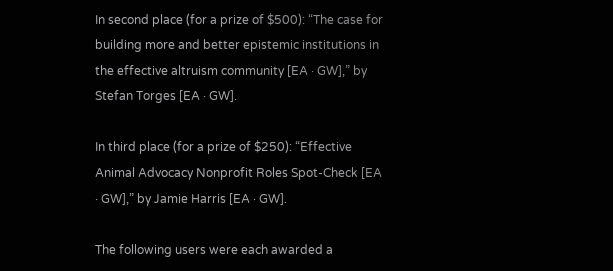In second place (for a prize of $500): “The case for building more and better epistemic institutions in the effective altruism community [EA · GW],” by Stefan Torges [EA · GW].

In third place (for a prize of $250): “Effective Animal Advocacy Nonprofit Roles Spot-Check [EA · GW],” by Jamie Harris [EA · GW].

The following users were each awarded a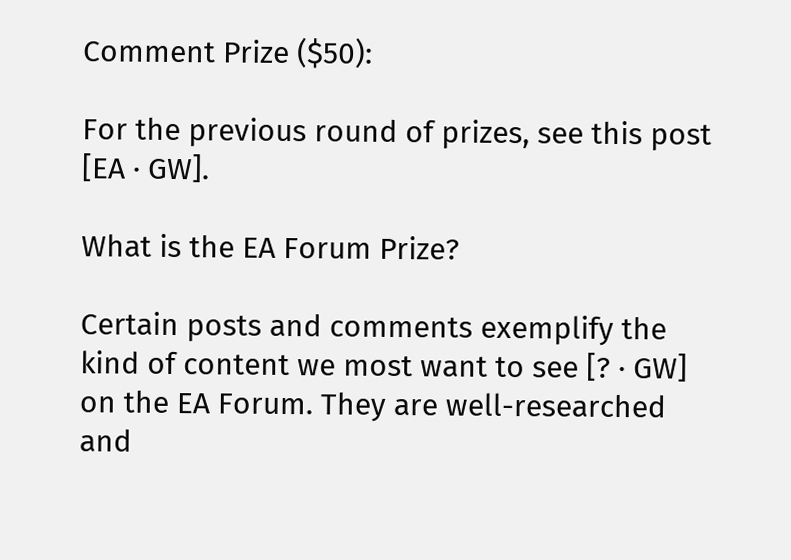Comment Prize ($50):

For the previous round of prizes, see this post [EA · GW].

What is the EA Forum Prize?

Certain posts and comments exemplify the kind of content we most want to see [? · GW] on the EA Forum. They are well-researched and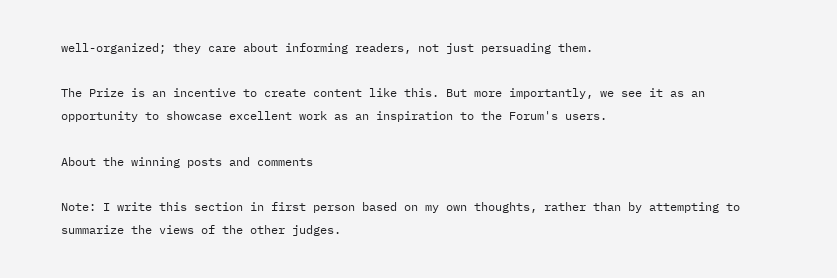well-organized; they care about informing readers, not just persuading them.

The Prize is an incentive to create content like this. But more importantly, we see it as an opportunity to showcase excellent work as an inspiration to the Forum's users.

About the winning posts and comments

Note: I write this section in first person based on my own thoughts, rather than by attempting to summarize the views of the other judges.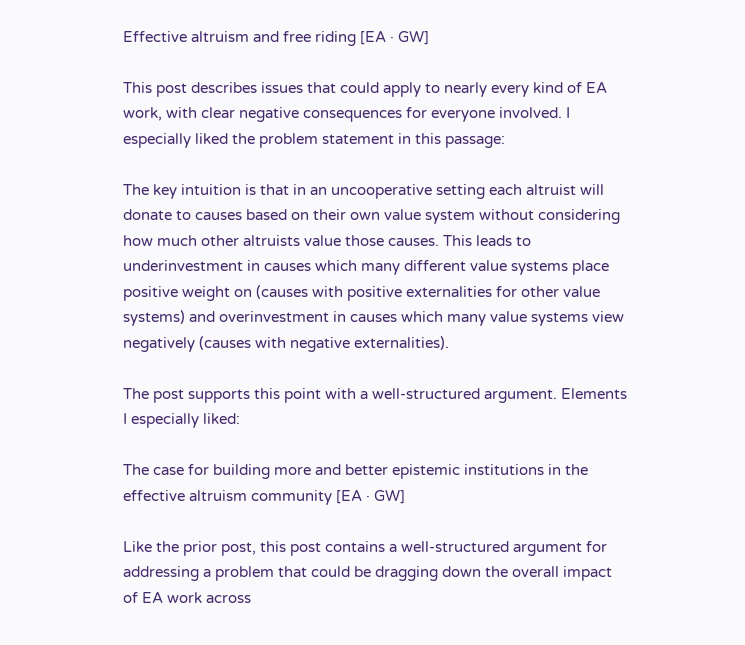Effective altruism and free riding [EA · GW]

This post describes issues that could apply to nearly every kind of EA work, with clear negative consequences for everyone involved. I especially liked the problem statement in this passage:

The key intuition is that in an uncooperative setting each altruist will donate to causes based on their own value system without considering how much other altruists value those causes. This leads to underinvestment in causes which many different value systems place positive weight on (causes with positive externalities for other value systems) and overinvestment in causes which many value systems view negatively (causes with negative externalities).

The post supports this point with a well-structured argument. Elements I especially liked:

The case for building more and better epistemic institutions in the effective altruism community [EA · GW]

Like the prior post, this post contains a well-structured argument for addressing a problem that could be dragging down the overall impact of EA work across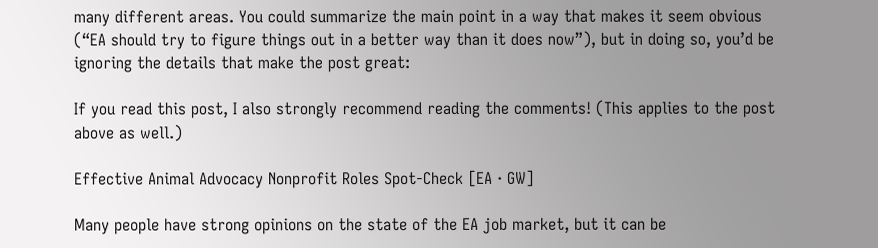many different areas. You could summarize the main point in a way that makes it seem obvious (“EA should try to figure things out in a better way than it does now”), but in doing so, you’d be ignoring the details that make the post great:

If you read this post, I also strongly recommend reading the comments! (This applies to the post above as well.)

Effective Animal Advocacy Nonprofit Roles Spot-Check [EA · GW]

Many people have strong opinions on the state of the EA job market, but it can be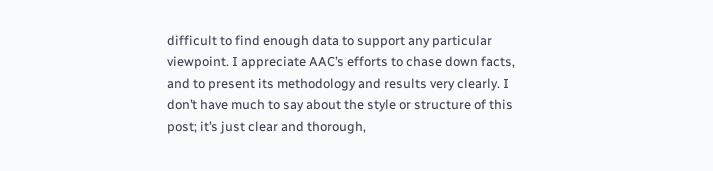difficult to find enough data to support any particular viewpoint. I appreciate AAC’s efforts to chase down facts, and to present its methodology and results very clearly. I don’t have much to say about the style or structure of this post; it’s just clear and thorough,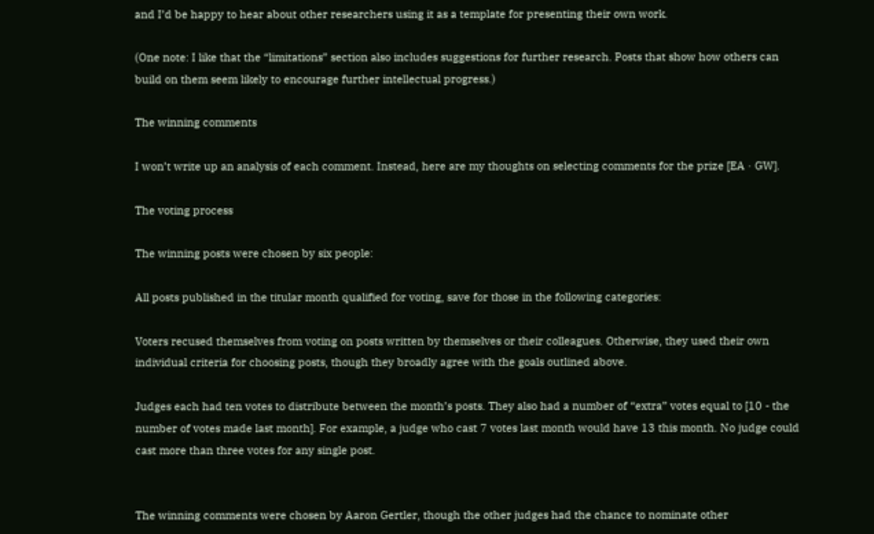and I’d be happy to hear about other researchers using it as a template for presenting their own work.

(One note: I like that the “limitations” section also includes suggestions for further research. Posts that show how others can build on them seem likely to encourage further intellectual progress.)

The winning comments

I won’t write up an analysis of each comment. Instead, here are my thoughts on selecting comments for the prize [EA · GW].

The voting process

The winning posts were chosen by six people:

All posts published in the titular month qualified for voting, save for those in the following categories:

Voters recused themselves from voting on posts written by themselves or their colleagues. Otherwise, they used their own individual criteria for choosing posts, though they broadly agree with the goals outlined above.

Judges each had ten votes to distribute between the month’s posts. They also had a number of “extra” votes equal to [10 - the number of votes made last month]. For example, a judge who cast 7 votes last month would have 13 this month. No judge could cast more than three votes for any single post.


The winning comments were chosen by Aaron Gertler, though the other judges had the chance to nominate other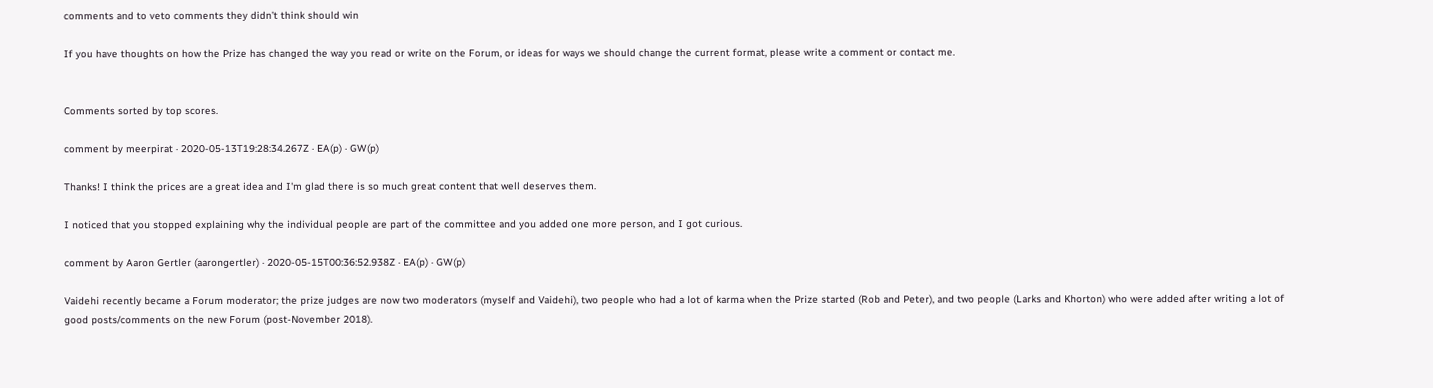comments and to veto comments they didn’t think should win

If you have thoughts on how the Prize has changed the way you read or write on the Forum, or ideas for ways we should change the current format, please write a comment or contact me.


Comments sorted by top scores.

comment by meerpirat · 2020-05-13T19:28:34.267Z · EA(p) · GW(p)

Thanks! I think the prices are a great idea and I'm glad there is so much great content that well deserves them.

I noticed that you stopped explaining why the individual people are part of the committee and you added one more person, and I got curious.

comment by Aaron Gertler (aarongertler) · 2020-05-15T00:36:52.938Z · EA(p) · GW(p)

Vaidehi recently became a Forum moderator; the prize judges are now two moderators (myself and Vaidehi), two people who had a lot of karma when the Prize started (Rob and Peter), and two people (Larks and Khorton) who were added after writing a lot of good posts/comments on the new Forum (post-November 2018).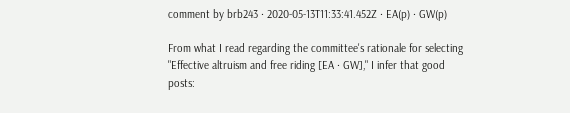comment by brb243 · 2020-05-13T11:33:41.452Z · EA(p) · GW(p)

From what I read regarding the committee's rationale for selecting "Effective altruism and free riding [EA · GW]," I infer that good posts: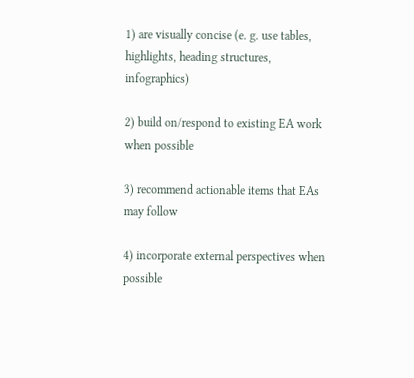1) are visually concise (e. g. use tables, highlights, heading structures, infographics)

2) build on/respond to existing EA work when possible

3) recommend actionable items that EAs may follow

4) incorporate external perspectives when possible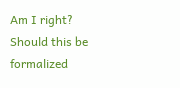Am I right? Should this be formalized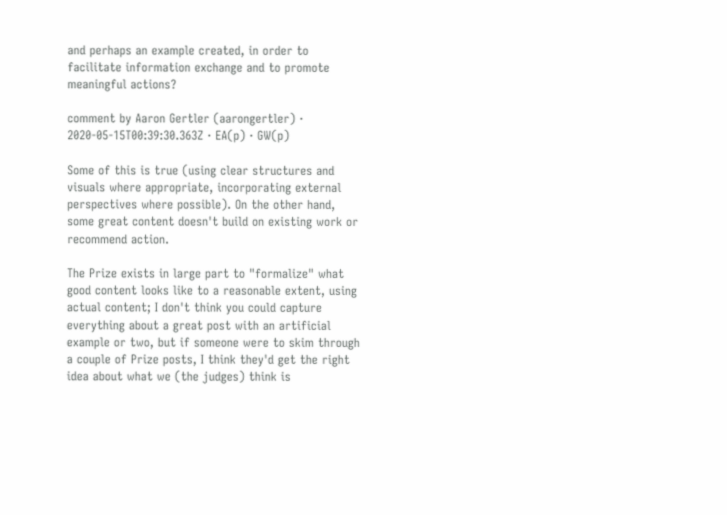and perhaps an example created, in order to facilitate information exchange and to promote meaningful actions?

comment by Aaron Gertler (aarongertler) · 2020-05-15T00:39:30.363Z · EA(p) · GW(p)

Some of this is true (using clear structures and visuals where appropriate, incorporating external perspectives where possible). On the other hand, some great content doesn't build on existing work or recommend action.

The Prize exists in large part to "formalize" what good content looks like to a reasonable extent, using actual content; I don't think you could capture everything about a great post with an artificial example or two, but if someone were to skim through a couple of Prize posts, I think they'd get the right idea about what we (the judges) think is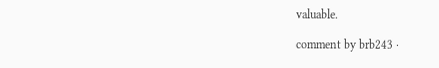valuable.

comment by brb243 ·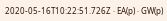2020-05-16T10:22:51.726Z · EA(p) · GW(p)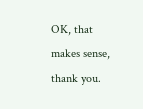OK, that makes sense, thank you.